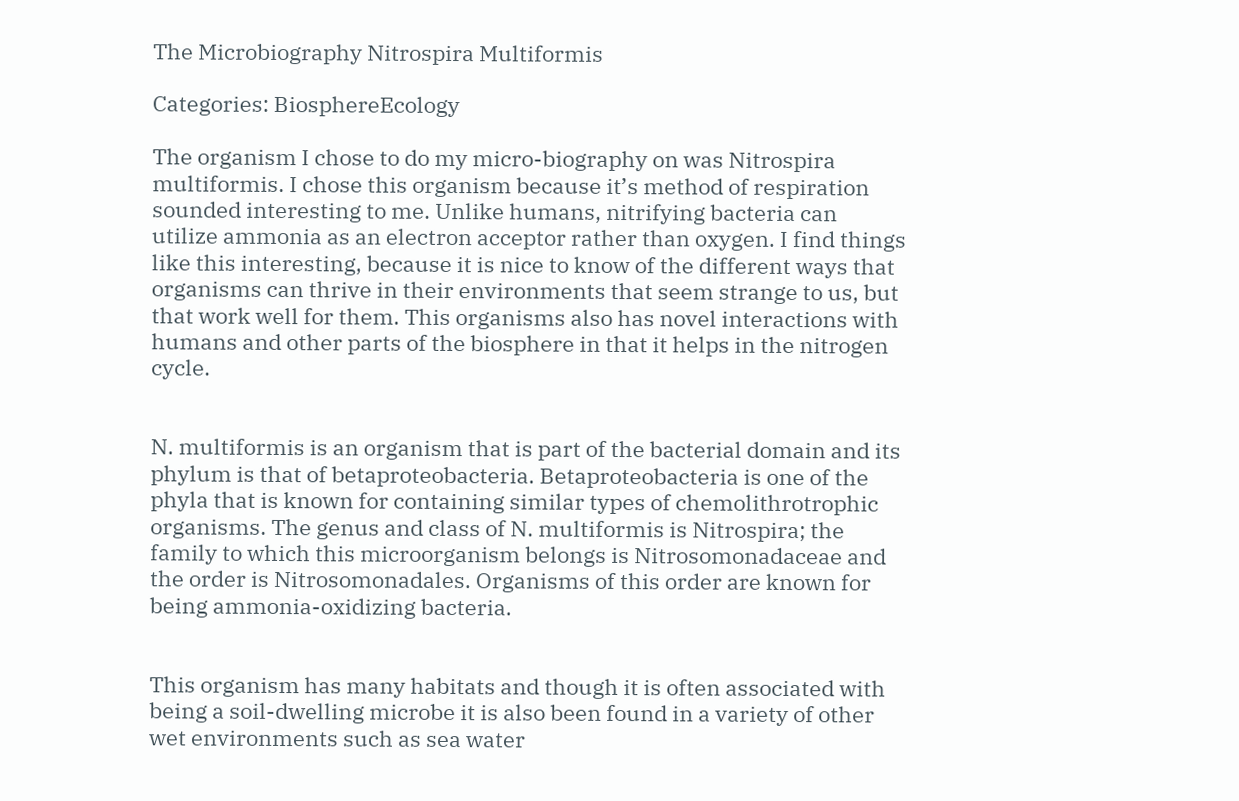The Microbiography Nitrospira Multiformis

Categories: BiosphereEcology

The organism I chose to do my micro-biography on was Nitrospira multiformis. I chose this organism because it’s method of respiration sounded interesting to me. Unlike humans, nitrifying bacteria can utilize ammonia as an electron acceptor rather than oxygen. I find things like this interesting, because it is nice to know of the different ways that organisms can thrive in their environments that seem strange to us, but that work well for them. This organisms also has novel interactions with humans and other parts of the biosphere in that it helps in the nitrogen cycle.


N. multiformis is an organism that is part of the bacterial domain and its phylum is that of betaproteobacteria. Betaproteobacteria is one of the phyla that is known for containing similar types of chemolithrotrophic organisms. The genus and class of N. multiformis is Nitrospira; the family to which this microorganism belongs is Nitrosomonadaceae and the order is Nitrosomonadales. Organisms of this order are known for being ammonia-oxidizing bacteria.


This organism has many habitats and though it is often associated with being a soil-dwelling microbe it is also been found in a variety of other wet environments such as sea water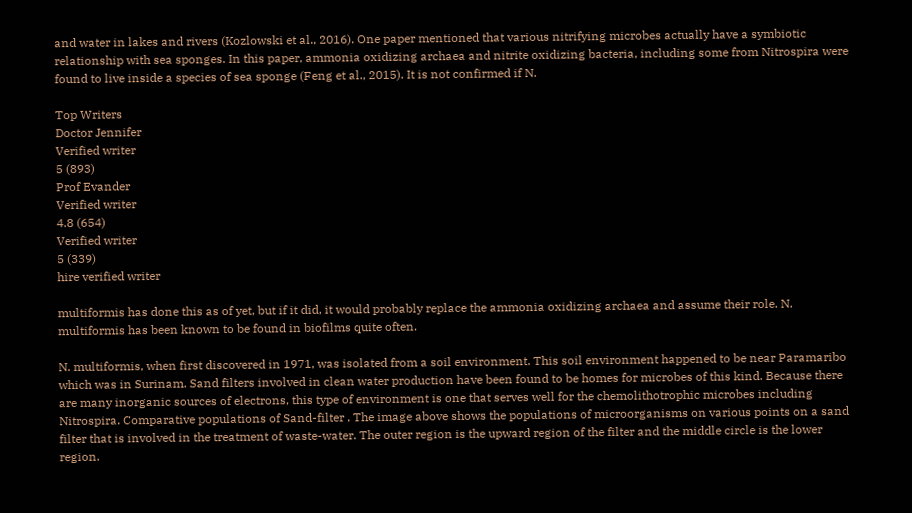and water in lakes and rivers (Kozlowski et al., 2016). One paper mentioned that various nitrifying microbes actually have a symbiotic relationship with sea sponges. In this paper, ammonia oxidizing archaea and nitrite oxidizing bacteria, including some from Nitrospira were found to live inside a species of sea sponge (Feng et al., 2015). It is not confirmed if N.

Top Writers
Doctor Jennifer
Verified writer
5 (893)
Prof Evander
Verified writer
4.8 (654)
Verified writer
5 (339)
hire verified writer

multiformis has done this as of yet, but if it did, it would probably replace the ammonia oxidizing archaea and assume their role. N. multiformis has been known to be found in biofilms quite often.

N. multiformis, when first discovered in 1971, was isolated from a soil environment. This soil environment happened to be near Paramaribo which was in Surinam. Sand filters involved in clean water production have been found to be homes for microbes of this kind. Because there are many inorganic sources of electrons, this type of environment is one that serves well for the chemolithotrophic microbes including Nitrospira. Comparative populations of Sand-filter . The image above shows the populations of microorganisms on various points on a sand filter that is involved in the treatment of waste-water. The outer region is the upward region of the filter and the middle circle is the lower region.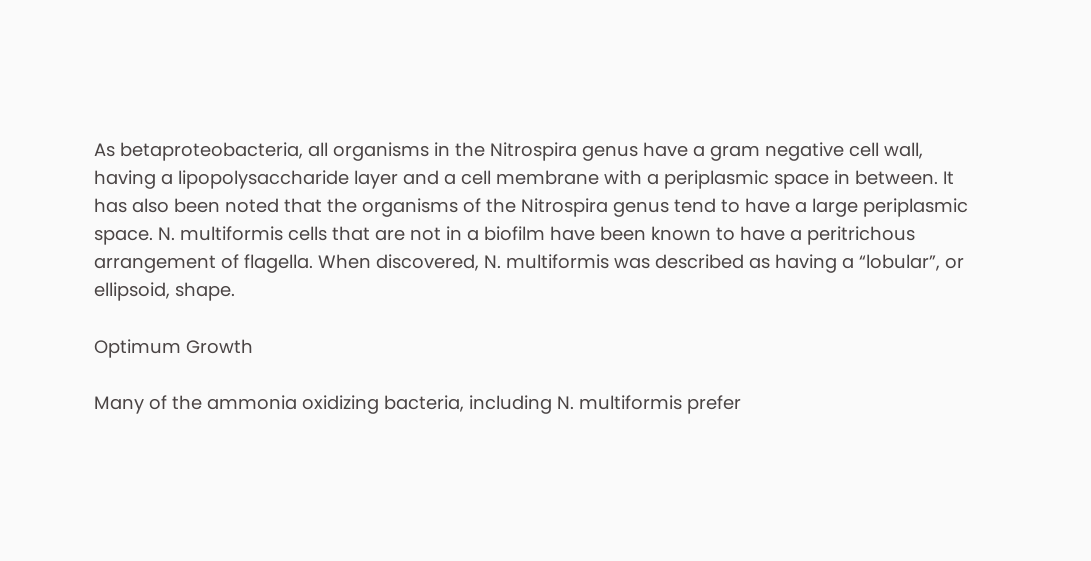As betaproteobacteria, all organisms in the Nitrospira genus have a gram negative cell wall, having a lipopolysaccharide layer and a cell membrane with a periplasmic space in between. It has also been noted that the organisms of the Nitrospira genus tend to have a large periplasmic space. N. multiformis cells that are not in a biofilm have been known to have a peritrichous arrangement of flagella. When discovered, N. multiformis was described as having a “lobular”, or ellipsoid, shape.

Optimum Growth

Many of the ammonia oxidizing bacteria, including N. multiformis prefer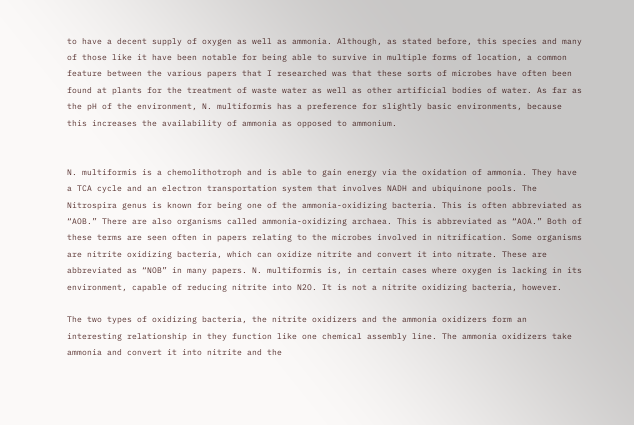to have a decent supply of oxygen as well as ammonia. Although, as stated before, this species and many of those like it have been notable for being able to survive in multiple forms of location, a common feature between the various papers that I researched was that these sorts of microbes have often been found at plants for the treatment of waste water as well as other artificial bodies of water. As far as the pH of the environment, N. multiformis has a preference for slightly basic environments, because this increases the availability of ammonia as opposed to ammonium.


N. multiformis is a chemolithotroph and is able to gain energy via the oxidation of ammonia. They have a TCA cycle and an electron transportation system that involves NADH and ubiquinone pools. The Nitrospira genus is known for being one of the ammonia-oxidizing bacteria. This is often abbreviated as “AOB.” There are also organisms called ammonia-oxidizing archaea. This is abbreviated as “AOA.” Both of these terms are seen often in papers relating to the microbes involved in nitrification. Some organisms are nitrite oxidizing bacteria, which can oxidize nitrite and convert it into nitrate. These are abbreviated as “NOB” in many papers. N. multiformis is, in certain cases where oxygen is lacking in its environment, capable of reducing nitrite into N2O. It is not a nitrite oxidizing bacteria, however.

The two types of oxidizing bacteria, the nitrite oxidizers and the ammonia oxidizers form an interesting relationship in they function like one chemical assembly line. The ammonia oxidizers take ammonia and convert it into nitrite and the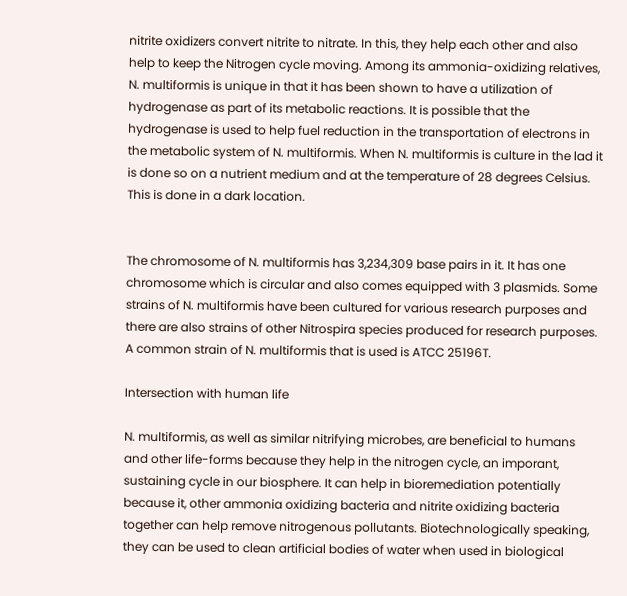nitrite oxidizers convert nitrite to nitrate. In this, they help each other and also help to keep the Nitrogen cycle moving. Among its ammonia-oxidizing relatives, N. multiformis is unique in that it has been shown to have a utilization of hydrogenase as part of its metabolic reactions. It is possible that the hydrogenase is used to help fuel reduction in the transportation of electrons in the metabolic system of N. multiformis. When N. multiformis is culture in the lad it is done so on a nutrient medium and at the temperature of 28 degrees Celsius. This is done in a dark location.


The chromosome of N. multiformis has 3,234,309 base pairs in it. It has one chromosome which is circular and also comes equipped with 3 plasmids. Some strains of N. multiformis have been cultured for various research purposes and there are also strains of other Nitrospira species produced for research purposes. A common strain of N. multiformis that is used is ATCC 25196T.

Intersection with human life

N. multiformis, as well as similar nitrifying microbes, are beneficial to humans and other life-forms because they help in the nitrogen cycle, an imporant, sustaining cycle in our biosphere. It can help in bioremediation potentially because it, other ammonia oxidizing bacteria and nitrite oxidizing bacteria together can help remove nitrogenous pollutants. Biotechnologically speaking, they can be used to clean artificial bodies of water when used in biological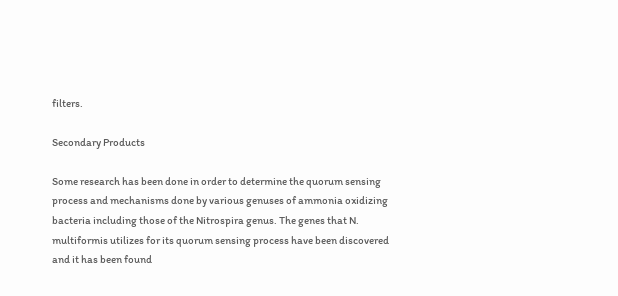filters.

Secondary Products

Some research has been done in order to determine the quorum sensing process and mechanisms done by various genuses of ammonia oxidizing bacteria including those of the Nitrospira genus. The genes that N. multiformis utilizes for its quorum sensing process have been discovered and it has been found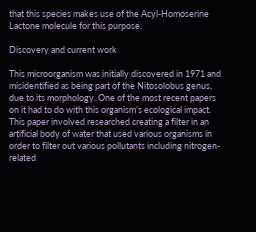that this species makes use of the Acyl-Homoserine Lactone molecule for this purpose.

Discovery and current work

This microorganism was initially discovered in 1971 and misidentified as being part of the Nitosolobus genus, due to its morphology. One of the most recent papers on it had to do with this organism’s ecological impact. This paper involved researched creating a filter in an artificial body of water that used various organisms in order to filter out various pollutants including nitrogen-related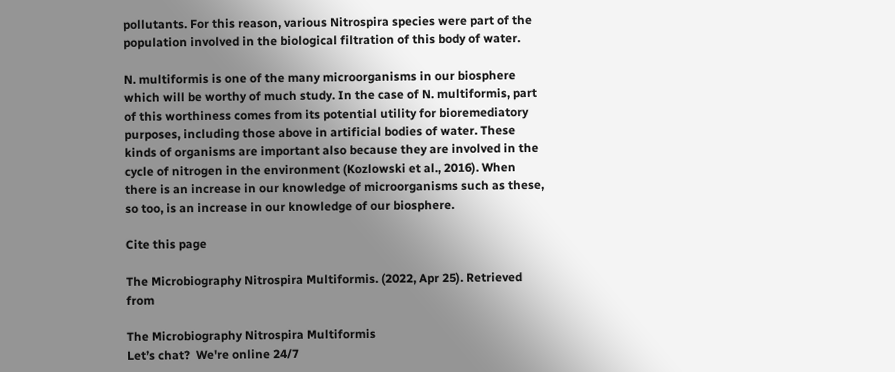pollutants. For this reason, various Nitrospira species were part of the population involved in the biological filtration of this body of water.

N. multiformis is one of the many microorganisms in our biosphere which will be worthy of much study. In the case of N. multiformis, part of this worthiness comes from its potential utility for bioremediatory purposes, including those above in artificial bodies of water. These kinds of organisms are important also because they are involved in the cycle of nitrogen in the environment (Kozlowski et al., 2016). When there is an increase in our knowledge of microorganisms such as these, so too, is an increase in our knowledge of our biosphere.

Cite this page

The Microbiography Nitrospira Multiformis. (2022, Apr 25). Retrieved from

The Microbiography Nitrospira Multiformis
Let’s chat?  We're online 24/7